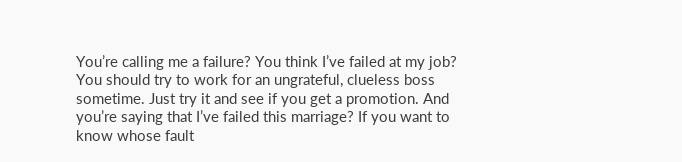You’re calling me a failure? You think I’ve failed at my job? You should try to work for an ungrateful, clueless boss sometime. Just try it and see if you get a promotion. And you’re saying that I’ve failed this marriage? If you want to know whose fault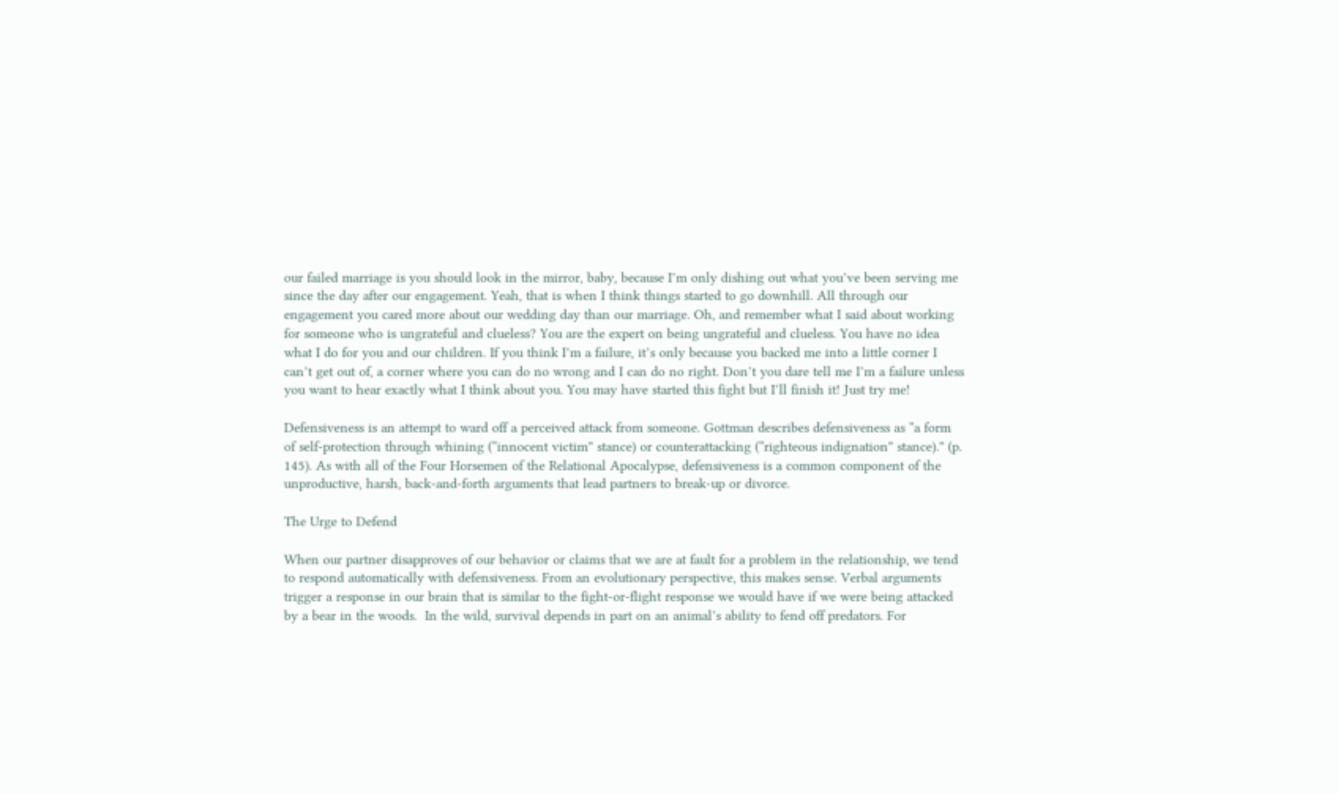our failed marriage is you should look in the mirror, baby, because I’m only dishing out what you’ve been serving me since the day after our engagement. Yeah, that is when I think things started to go downhill. All through our engagement you cared more about our wedding day than our marriage. Oh, and remember what I said about working for someone who is ungrateful and clueless? You are the expert on being ungrateful and clueless. You have no idea what I do for you and our children. If you think I’m a failure, it’s only because you backed me into a little corner I can’t get out of, a corner where you can do no wrong and I can do no right. Don’t you dare tell me I’m a failure unless you want to hear exactly what I think about you. You may have started this fight but I’ll finish it! Just try me!

Defensiveness is an attempt to ward off a perceived attack from someone. Gottman describes defensiveness as “a form of self-protection through whining (“innocent victim” stance) or counterattacking (“righteous indignation” stance).” (p. 145). As with all of the Four Horsemen of the Relational Apocalypse, defensiveness is a common component of the unproductive, harsh, back-and-forth arguments that lead partners to break-up or divorce.

The Urge to Defend

When our partner disapproves of our behavior or claims that we are at fault for a problem in the relationship, we tend to respond automatically with defensiveness. From an evolutionary perspective, this makes sense. Verbal arguments trigger a response in our brain that is similar to the fight-or-flight response we would have if we were being attacked by a bear in the woods.  In the wild, survival depends in part on an animal’s ability to fend off predators. For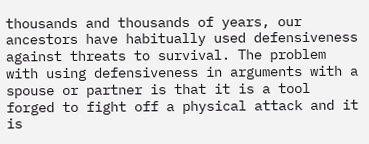thousands and thousands of years, our ancestors have habitually used defensiveness against threats to survival. The problem with using defensiveness in arguments with a spouse or partner is that it is a tool forged to fight off a physical attack and it is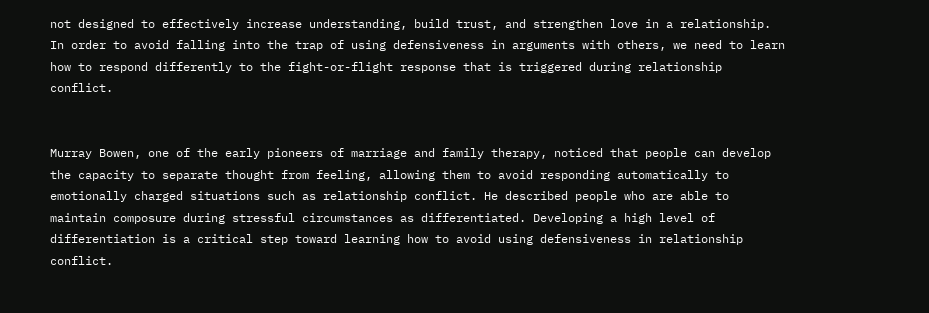not designed to effectively increase understanding, build trust, and strengthen love in a relationship. In order to avoid falling into the trap of using defensiveness in arguments with others, we need to learn how to respond differently to the fight-or-flight response that is triggered during relationship conflict.


Murray Bowen, one of the early pioneers of marriage and family therapy, noticed that people can develop the capacity to separate thought from feeling, allowing them to avoid responding automatically to emotionally charged situations such as relationship conflict. He described people who are able to maintain composure during stressful circumstances as differentiated. Developing a high level of differentiation is a critical step toward learning how to avoid using defensiveness in relationship conflict.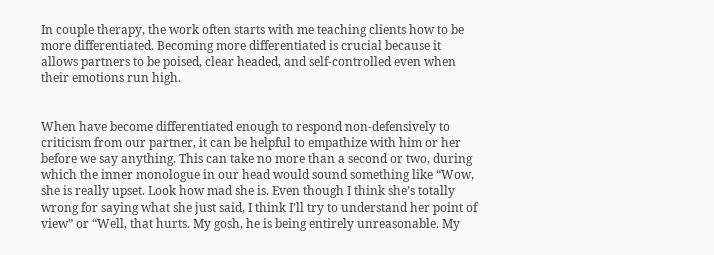In couple therapy, the work often starts with me teaching clients how to be more differentiated. Becoming more differentiated is crucial because it allows partners to be poised, clear headed, and self-controlled even when their emotions run high.


When have become differentiated enough to respond non-defensively to criticism from our partner, it can be helpful to empathize with him or her before we say anything. This can take no more than a second or two, during which the inner monologue in our head would sound something like “Wow, she is really upset. Look how mad she is. Even though I think she’s totally wrong for saying what she just said, I think I’ll try to understand her point of view” or “Well, that hurts. My gosh, he is being entirely unreasonable. My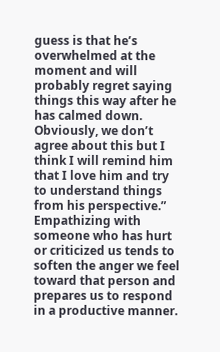guess is that he’s overwhelmed at the moment and will probably regret saying things this way after he has calmed down. Obviously, we don’t agree about this but I think I will remind him that I love him and try to understand things from his perspective.” Empathizing with someone who has hurt or criticized us tends to soften the anger we feel toward that person and prepares us to respond in a productive manner.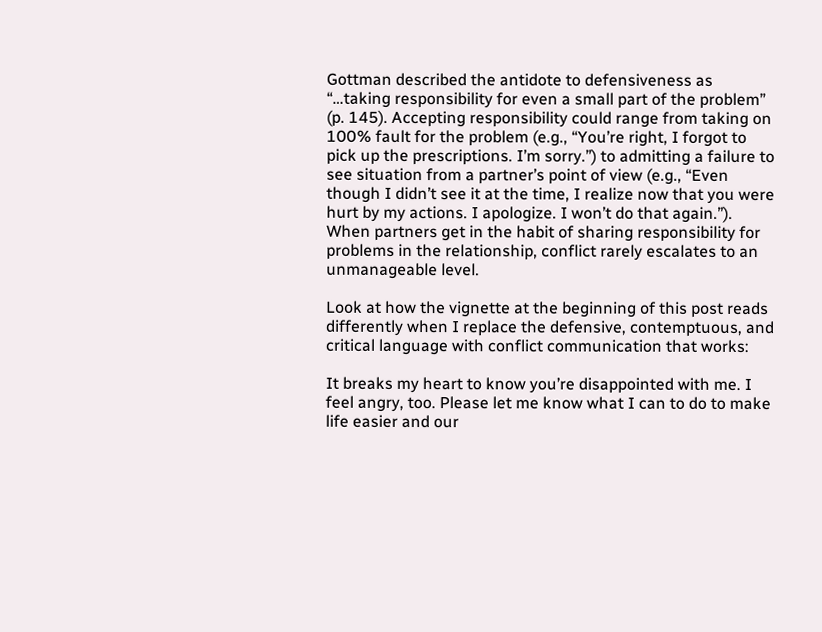Gottman described the antidote to defensiveness as “…taking responsibility for even a small part of the problem” (p. 145). Accepting responsibility could range from taking on 100% fault for the problem (e.g., “You’re right, I forgot to pick up the prescriptions. I’m sorry.”) to admitting a failure to see situation from a partner’s point of view (e.g., “Even though I didn’t see it at the time, I realize now that you were hurt by my actions. I apologize. I won’t do that again.”). When partners get in the habit of sharing responsibility for problems in the relationship, conflict rarely escalates to an unmanageable level.

Look at how the vignette at the beginning of this post reads differently when I replace the defensive, contemptuous, and critical language with conflict communication that works:

It breaks my heart to know you’re disappointed with me. I feel angry, too. Please let me know what I can to do to make life easier and our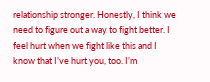relationship stronger. Honestly, I think we need to figure out a way to fight better. I feel hurt when we fight like this and I know that I’ve hurt you, too. I’m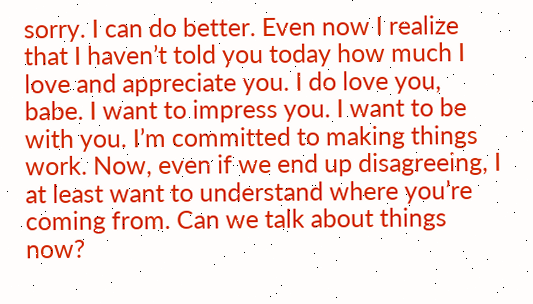sorry. I can do better. Even now I realize that I haven’t told you today how much I love and appreciate you. I do love you, babe. I want to impress you. I want to be with you. I’m committed to making things work. Now, even if we end up disagreeing, I at least want to understand where you’re coming from. Can we talk about things now?